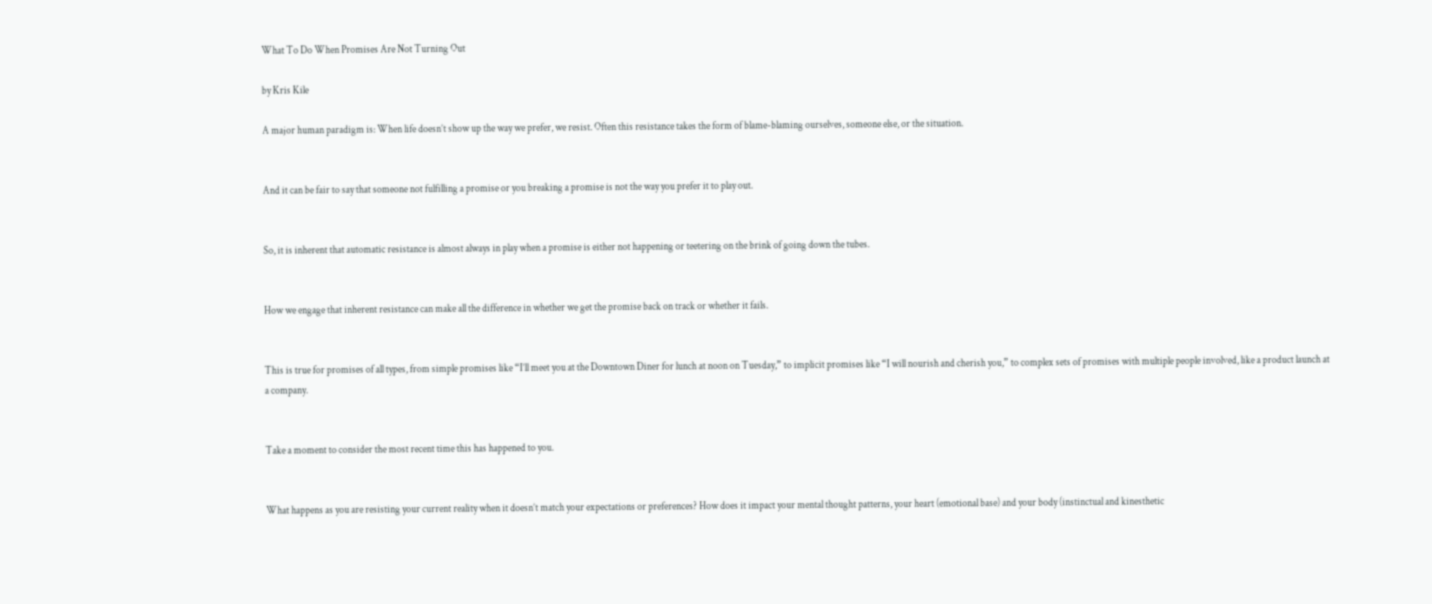What To Do When Promises Are Not Turning Out

by Kris Kile

A major human paradigm is: When life doesn’t show up the way we prefer, we resist. Often this resistance takes the form of blame-blaming ourselves, someone else, or the situation.


And it can be fair to say that someone not fulfilling a promise or you breaking a promise is not the way you prefer it to play out.


So, it is inherent that automatic resistance is almost always in play when a promise is either not happening or teetering on the brink of going down the tubes.


How we engage that inherent resistance can make all the difference in whether we get the promise back on track or whether it fails.


This is true for promises of all types, from simple promises like “I’ll meet you at the Downtown Diner for lunch at noon on Tuesday,” to implicit promises like “I will nourish and cherish you,” to complex sets of promises with multiple people involved, like a product launch at a company.


Take a moment to consider the most recent time this has happened to you.


What happens as you are resisting your current reality when it doesn’t match your expectations or preferences? How does it impact your mental thought patterns, your heart (emotional base) and your body (instinctual and kinesthetic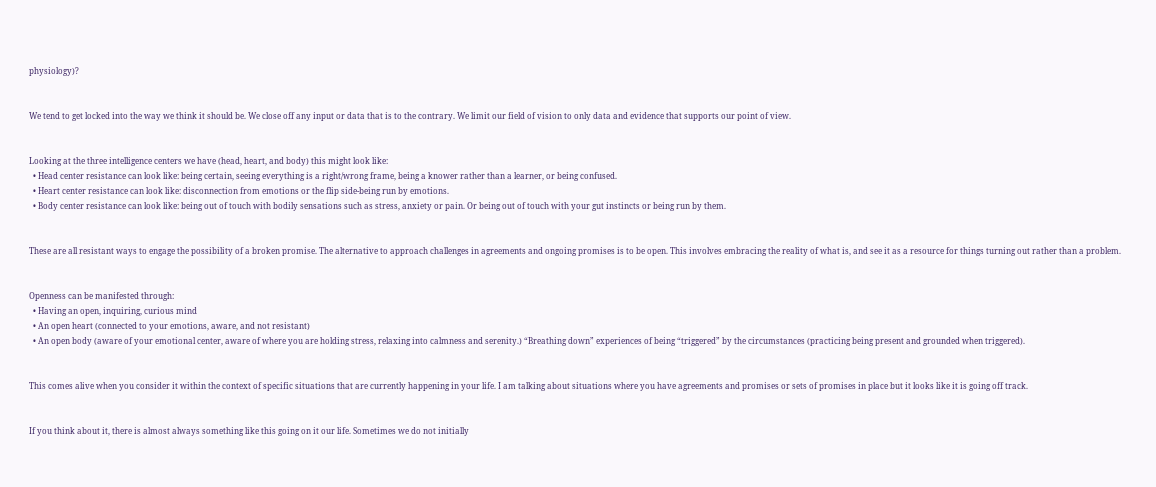physiology)?


We tend to get locked into the way we think it should be. We close off any input or data that is to the contrary. We limit our field of vision to only data and evidence that supports our point of view.


Looking at the three intelligence centers we have (head, heart, and body) this might look like:
  • Head center resistance can look like: being certain, seeing everything is a right/wrong frame, being a knower rather than a learner, or being confused.
  • Heart center resistance can look like: disconnection from emotions or the flip side-being run by emotions.
  • Body center resistance can look like: being out of touch with bodily sensations such as stress, anxiety or pain. Or being out of touch with your gut instincts or being run by them.


These are all resistant ways to engage the possibility of a broken promise. The alternative to approach challenges in agreements and ongoing promises is to be open. This involves embracing the reality of what is, and see it as a resource for things turning out rather than a problem.


Openness can be manifested through:
  • Having an open, inquiring, curious mind
  • An open heart (connected to your emotions, aware, and not resistant)
  • An open body (aware of your emotional center, aware of where you are holding stress, relaxing into calmness and serenity.) “Breathing down” experiences of being “triggered” by the circumstances (practicing being present and grounded when triggered).


This comes alive when you consider it within the context of specific situations that are currently happening in your life. I am talking about situations where you have agreements and promises or sets of promises in place but it looks like it is going off track.


If you think about it, there is almost always something like this going on it our life. Sometimes we do not initially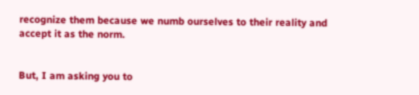recognize them because we numb ourselves to their reality and accept it as the norm.


But, I am asking you to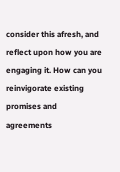consider this afresh, and reflect upon how you are engaging it. How can you reinvigorate existing promises and agreements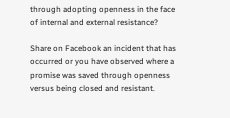through adopting openness in the face of internal and external resistance?

Share on Facebook an incident that has occurred or you have observed where a promise was saved through openness versus being closed and resistant.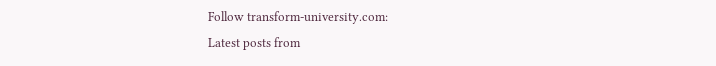Follow transform-university.com:
Latest posts from